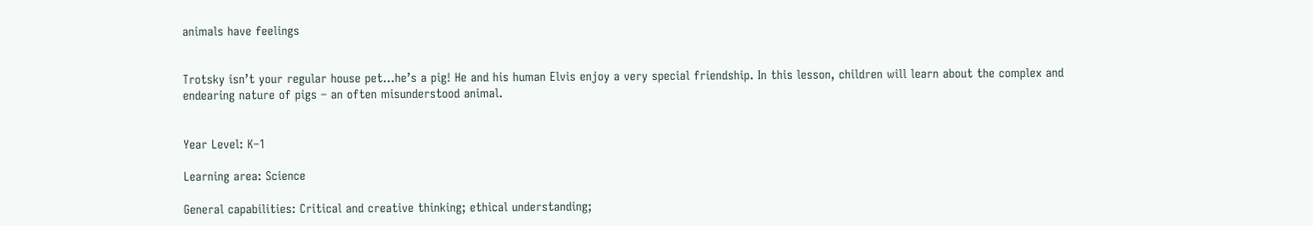animals have feelings


Trotsky isn’t your regular house pet…he’s a pig! He and his human Elvis enjoy a very special friendship. In this lesson, children will learn about the complex and endearing nature of pigs – an often misunderstood animal.


Year Level: K–1

Learning area: Science

General capabilities: Critical and creative thinking; ethical understanding;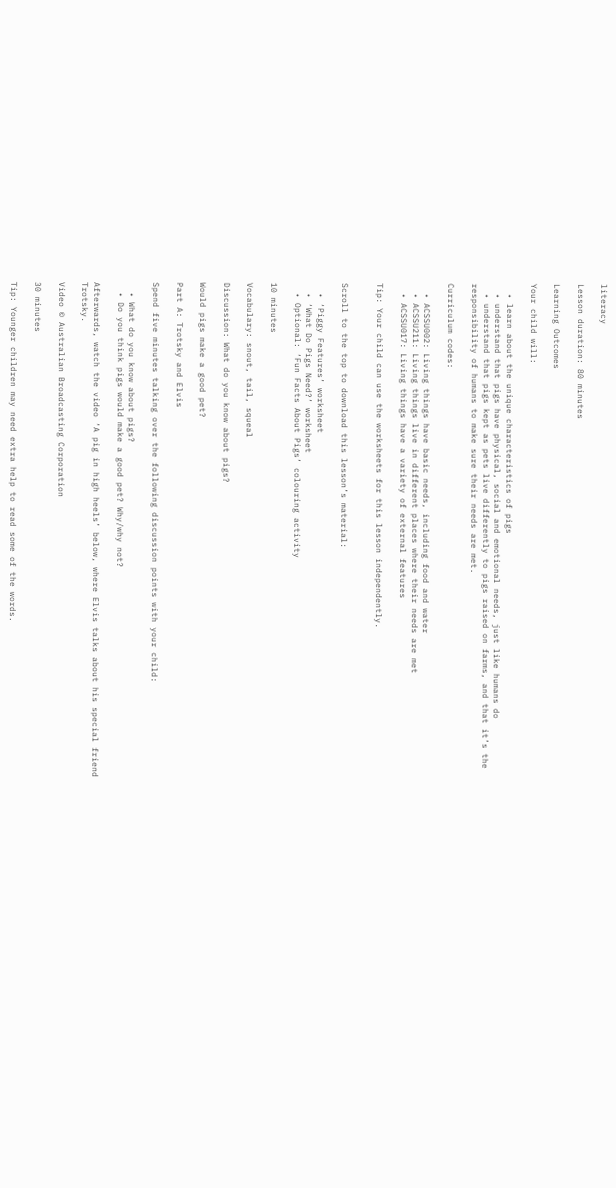literacy

Lesson duration: 80 minutes

Learning Outcomes

Your child will:

  • learn about the unique characteristics of pigs
  • understand that pigs have physical, social and emotional needs, just like humans do
  • understand that pigs kept as pets live differently to pigs raised on farms, and that it’s the responsibility of humans to make sure their needs are met.

Curriculum codes:

  • ACSSU002: Living things have basic needs, including food and water
  • ACSSU211: Living things live in different places where their needs are met
  • ACSSU017: Living things have a variety of external features

Tip: Your child can use the worksheets for this lesson independently.


Scroll to the top to download this lesson’s material:

  • ‘Piggy Features’ worksheet
  • ‘What Do Pigs Need?’ worksheet
  • Optional: ‘Fun Facts About Pigs’ colouring activity

10 minutes

Vocabulary: snout, tail, squeal

Discussion: What do you know about pigs?

Would pigs make a good pet?

Part A: Trotsky and Elvis

Spend five minutes talking over the following discussion points with your child:

  • What do you know about pigs?
  • Do you think pigs would make a good pet? Why/why not?

Afterwards, watch the video ‘A pig in high heels’ below, where Elvis talks about his special friend Trotsky.

Video © Australian Broadcasting Corporation

30 minutes

Tip: Younger children may need extra help to read some of the words.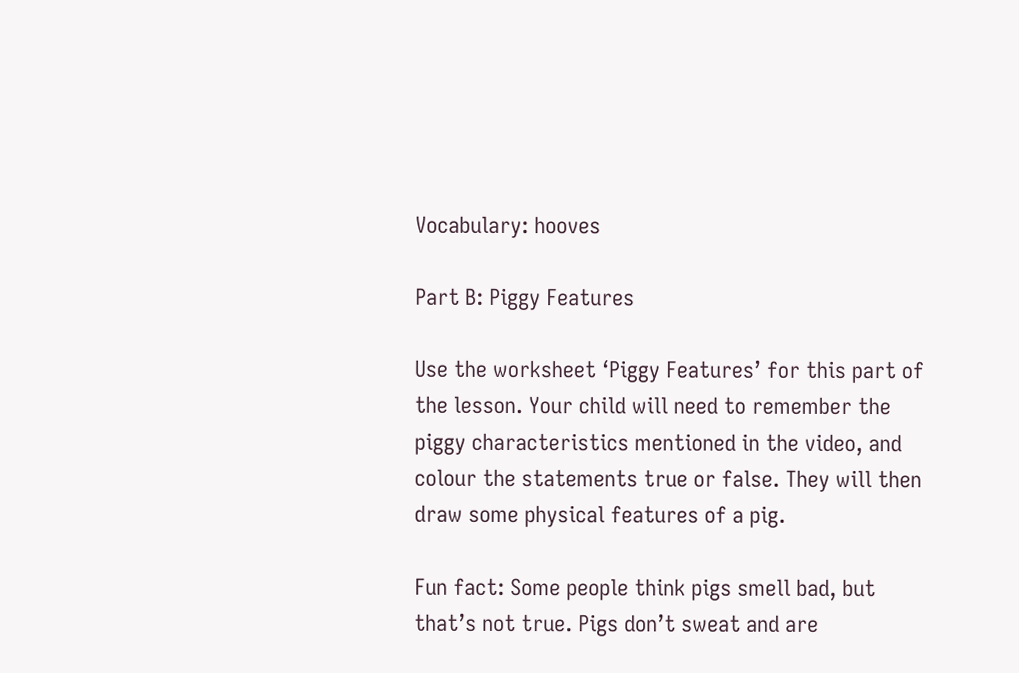Vocabulary: hooves

Part B: Piggy Features

Use the worksheet ‘Piggy Features’ for this part of the lesson. Your child will need to remember the piggy characteristics mentioned in the video, and colour the statements true or false. They will then draw some physical features of a pig.

Fun fact: Some people think pigs smell bad, but that’s not true. Pigs don’t sweat and are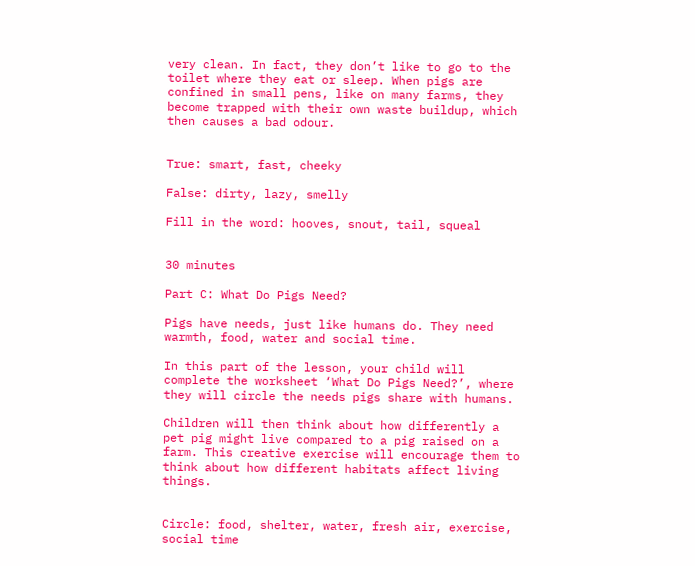very clean. In fact, they don’t like to go to the toilet where they eat or sleep. When pigs are confined in small pens, like on many farms, they become trapped with their own waste buildup, which then causes a bad odour.


True: smart, fast, cheeky

False: dirty, lazy, smelly

Fill in the word: hooves, snout, tail, squeal


30 minutes

Part C: What Do Pigs Need?

Pigs have needs, just like humans do. They need warmth, food, water and social time.

In this part of the lesson, your child will complete the worksheet ‘What Do Pigs Need?’, where they will circle the needs pigs share with humans.

Children will then think about how differently a pet pig might live compared to a pig raised on a farm. This creative exercise will encourage them to think about how different habitats affect living things.


Circle: food, shelter, water, fresh air, exercise, social time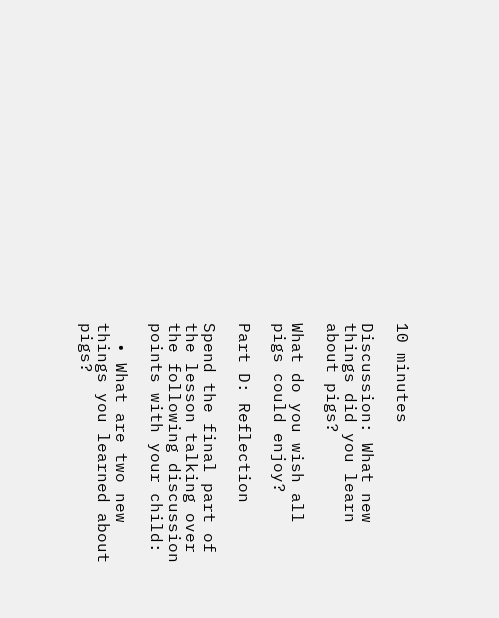10 minutes

Discussion: What new things did you learn about pigs?

What do you wish all pigs could enjoy?

Part D: Reflection

Spend the final part of the lesson talking over the following discussion points with your child:

  • What are two new things you learned about pigs?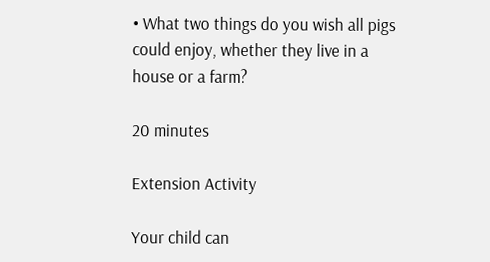• What two things do you wish all pigs could enjoy, whether they live in a house or a farm?

20 minutes

Extension Activity

Your child can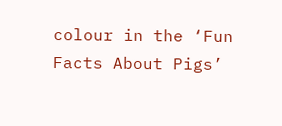colour in the ‘Fun Facts About Pigs’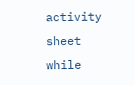activity sheet while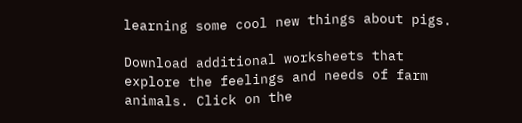learning some cool new things about pigs.

Download additional worksheets that explore the feelings and needs of farm animals. Click on the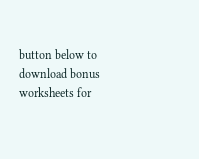button below to download bonus worksheets for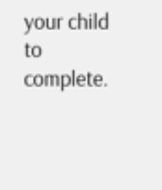your child to complete.